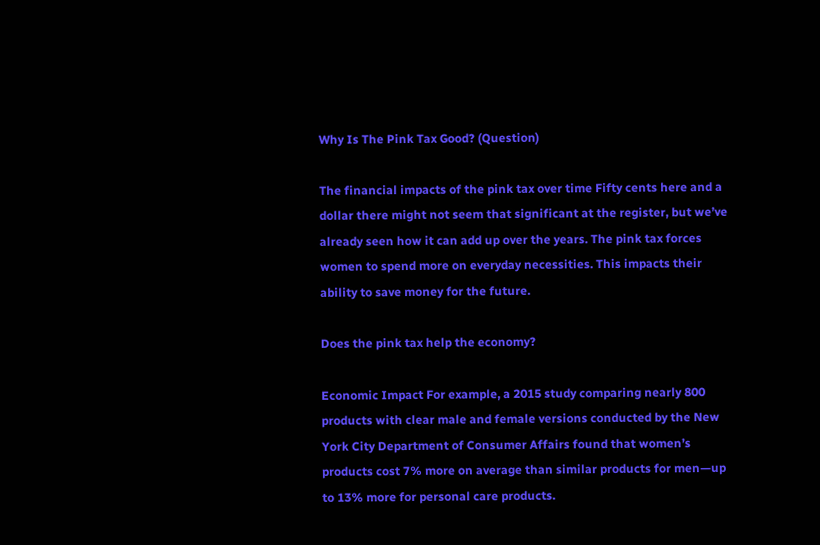Why Is The Pink Tax Good? (Question)

The financial impacts of the pink tax over time Fifty cents here and a dollar there might not seem that significant at the register, but we’ve already seen how it can add up over the years. The pink tax forces women to spend more on everyday necessities. This impacts their ability to save money for the future.

Does the pink tax help the economy?

Economic Impact For example, a 2015 study comparing nearly 800 products with clear male and female versions conducted by the New York City Department of Consumer Affairs found that women’s products cost 7% more on average than similar products for men—up to 13% more for personal care products.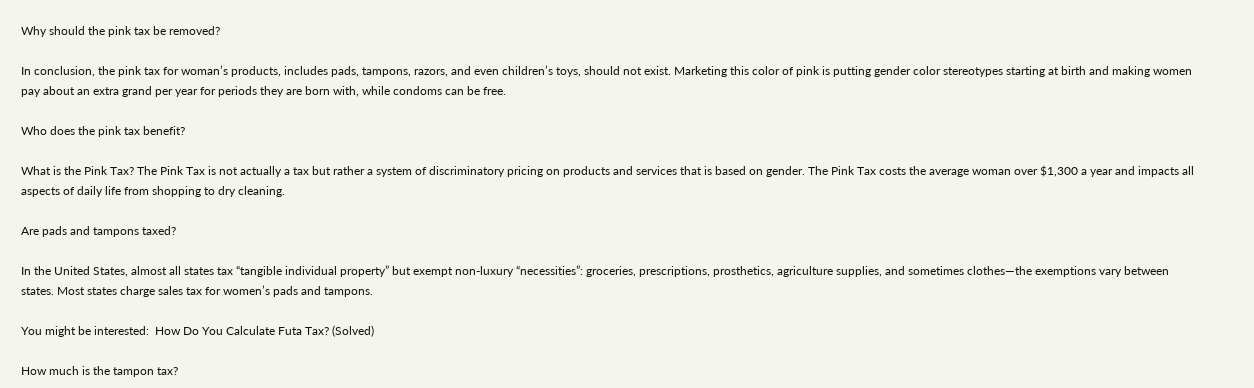Why should the pink tax be removed?

In conclusion, the pink tax for woman’s products, includes pads, tampons, razors, and even children’s toys, should not exist. Marketing this color of pink is putting gender color stereotypes starting at birth and making women pay about an extra grand per year for periods they are born with, while condoms can be free.

Who does the pink tax benefit?

What is the Pink Tax? The Pink Tax is not actually a tax but rather a system of discriminatory pricing on products and services that is based on gender. The Pink Tax costs the average woman over $1,300 a year and impacts all aspects of daily life from shopping to dry cleaning.

Are pads and tampons taxed?

In the United States, almost all states tax “tangible individual property” but exempt non-luxury “necessities”: groceries, prescriptions, prosthetics, agriculture supplies, and sometimes clothes—the exemptions vary between states. Most states charge sales tax for women’s pads and tampons.

You might be interested:  How Do You Calculate Futa Tax? (Solved)

How much is the tampon tax?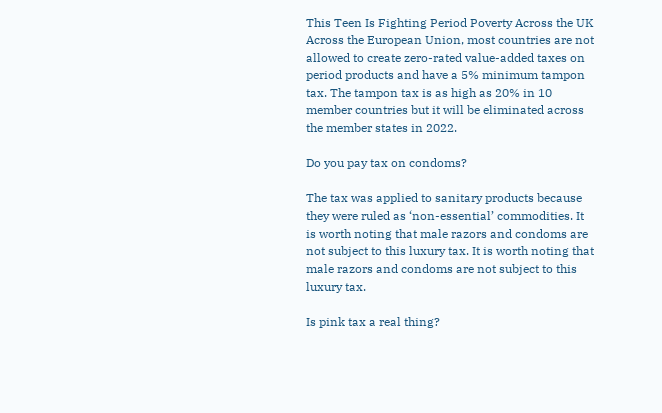This Teen Is Fighting Period Poverty Across the UK Across the European Union, most countries are not allowed to create zero-rated value-added taxes on period products and have a 5% minimum tampon tax. The tampon tax is as high as 20% in 10 member countries but it will be eliminated across the member states in 2022.

Do you pay tax on condoms?

The tax was applied to sanitary products because they were ruled as ‘non-essential’ commodities. It is worth noting that male razors and condoms are not subject to this luxury tax. It is worth noting that male razors and condoms are not subject to this luxury tax.

Is pink tax a real thing?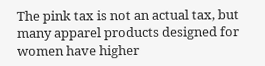The pink tax is not an actual tax, but many apparel products designed for women have higher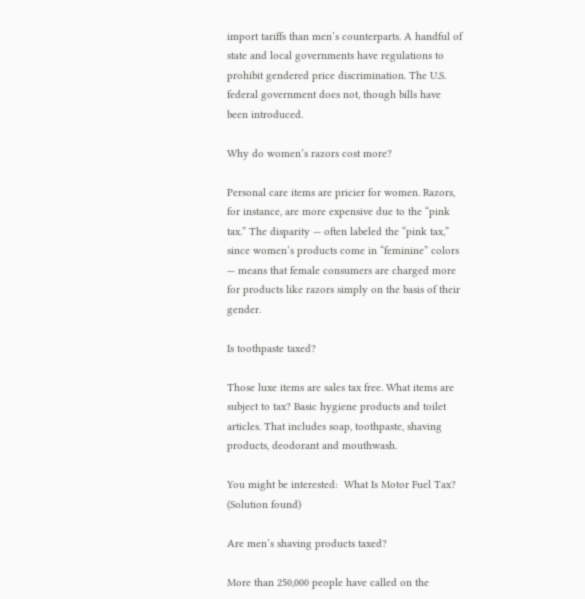import tariffs than men’s counterparts. A handful of state and local governments have regulations to prohibit gendered price discrimination. The U.S. federal government does not, though bills have been introduced.

Why do women’s razors cost more?

Personal care items are pricier for women. Razors, for instance, are more expensive due to the “pink tax.” The disparity — often labeled the “pink tax,” since women’s products come in “feminine” colors — means that female consumers are charged more for products like razors simply on the basis of their gender.

Is toothpaste taxed?

Those luxe items are sales tax free. What items are subject to tax? Basic hygiene products and toilet articles. That includes soap, toothpaste, shaving products, deodorant and mouthwash.

You might be interested:  What Is Motor Fuel Tax? (Solution found)

Are men’s shaving products taxed?

More than 250,000 people have called on the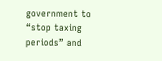government to “stop taxing periods” and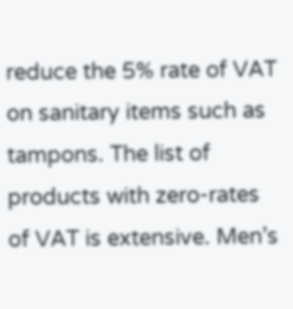reduce the 5% rate of VAT on sanitary items such as tampons. The list of products with zero-rates of VAT is extensive. Men’s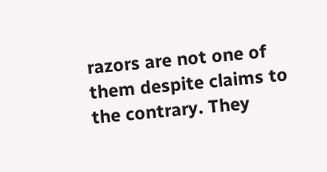razors are not one of them despite claims to the contrary. They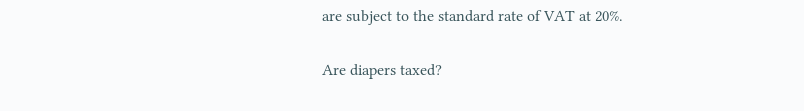are subject to the standard rate of VAT at 20%.

Are diapers taxed?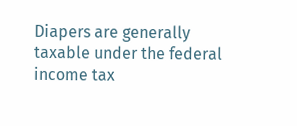Diapers are generally taxable under the federal income tax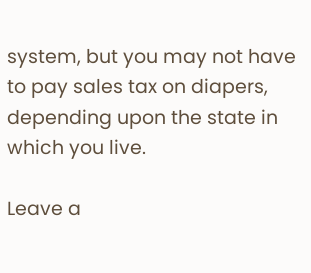system, but you may not have to pay sales tax on diapers, depending upon the state in which you live.

Leave a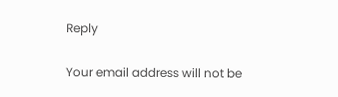Reply

Your email address will not be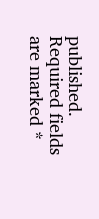published. Required fields are marked *